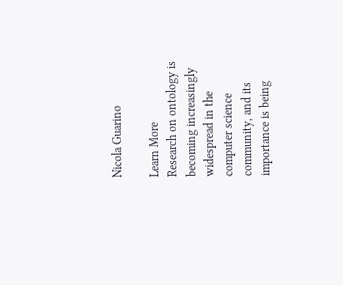Nicola Guarino

Learn More
Research on ontology is becoming increasingly widespread in the computer science community, and its importance is being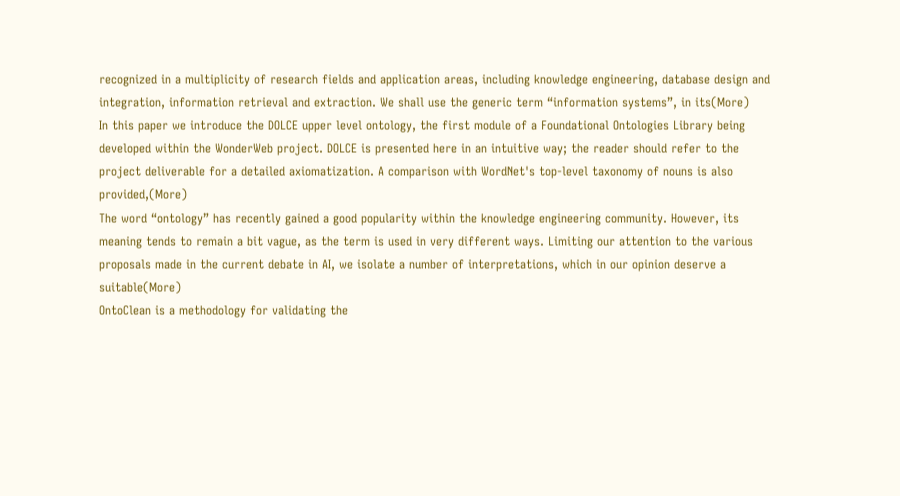recognized in a multiplicity of research fields and application areas, including knowledge engineering, database design and integration, information retrieval and extraction. We shall use the generic term “information systems”, in its(More)
In this paper we introduce the DOLCE upper level ontology, the first module of a Foundational Ontologies Library being developed within the WonderWeb project. DOLCE is presented here in an intuitive way; the reader should refer to the project deliverable for a detailed axiomatization. A comparison with WordNet's top-level taxonomy of nouns is also provided,(More)
The word “ontology” has recently gained a good popularity within the knowledge engineering community. However, its meaning tends to remain a bit vague, as the term is used in very different ways. Limiting our attention to the various proposals made in the current debate in AI, we isolate a number of interpretations, which in our opinion deserve a suitable(More)
OntoClean is a methodology for validating the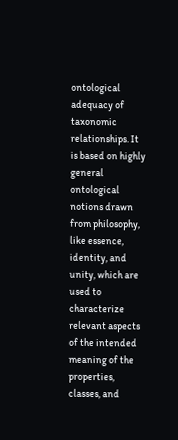ontological adequacy of taxonomic relationships. It is based on highly general ontological notions drawn from philosophy, like essence, identity, and unity, which are used to characterize relevant aspects of the intended meaning of the properties, classes, and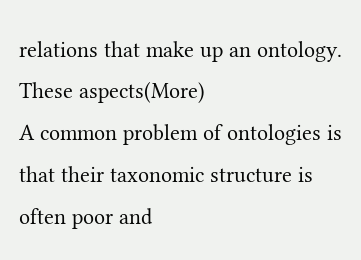relations that make up an ontology. These aspects(More)
A common problem of ontologies is that their taxonomic structure is often poor and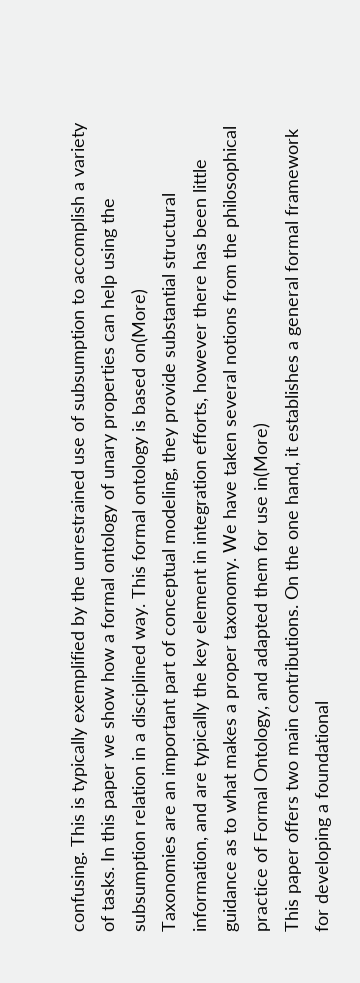confusing. This is typically exemplified by the unrestrained use of subsumption to accomplish a variety of tasks. In this paper we show how a formal ontology of unary properties can help using the subsumption relation in a disciplined way. This formal ontology is based on(More)
Taxonomies are an important part of conceptual modeling, they provide substantial structural information, and are typically the key element in integration efforts, however there has been little guidance as to what makes a proper taxonomy. We have taken several notions from the philosophical practice of Formal Ontology, and adapted them for use in(More)
This paper offers two main contributions. On the one hand, it establishes a general formal framework for developing a foundational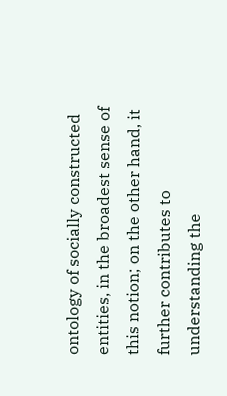ontology of socially constructed entities, in the broadest sense of this notion; on the other hand, it further contributes to understanding the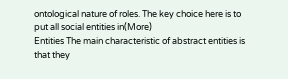ontological nature of roles. The key choice here is to put all social entities in(More)
Entities The main characteristic of abstract entities is that they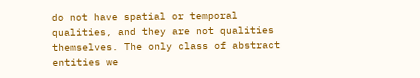do not have spatial or temporal qualities, and they are not qualities themselves. The only class of abstract entities we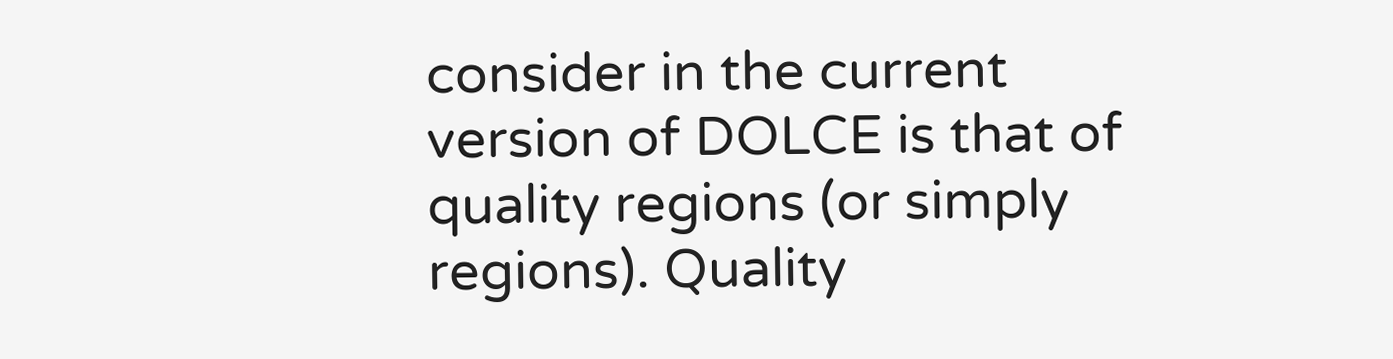consider in the current version of DOLCE is that of quality regions (or simply regions). Quality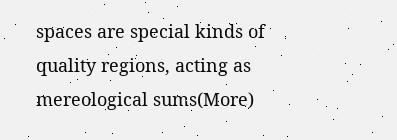spaces are special kinds of quality regions, acting as mereological sums(More)